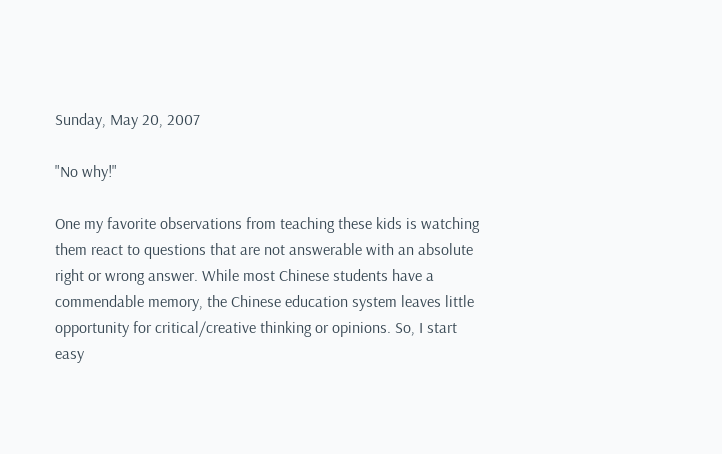Sunday, May 20, 2007

"No why!"

One my favorite observations from teaching these kids is watching them react to questions that are not answerable with an absolute right or wrong answer. While most Chinese students have a commendable memory, the Chinese education system leaves little opportunity for critical/creative thinking or opinions. So, I start easy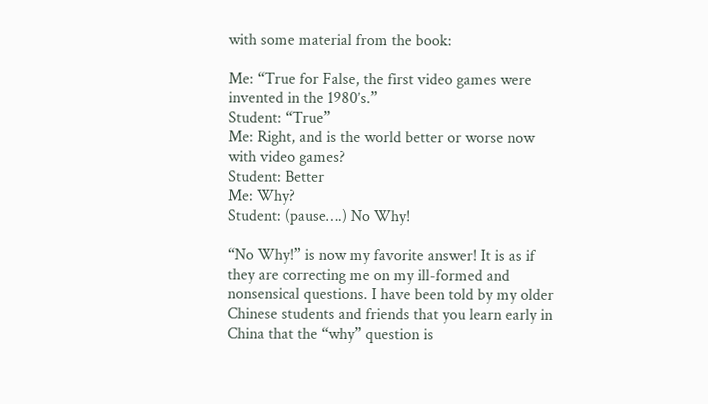with some material from the book:

Me: “True for False, the first video games were invented in the 1980’s.”
Student: “True”
Me: Right, and is the world better or worse now with video games?
Student: Better
Me: Why?
Student: (pause….) No Why!

“No Why!” is now my favorite answer! It is as if they are correcting me on my ill-formed and nonsensical questions. I have been told by my older Chinese students and friends that you learn early in China that the “why” question is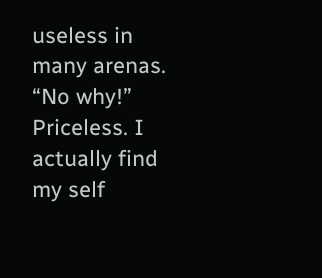useless in many arenas. “No why!” Priceless. I actually find my self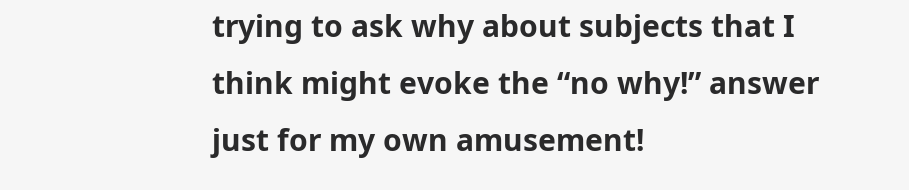trying to ask why about subjects that I think might evoke the “no why!” answer just for my own amusement!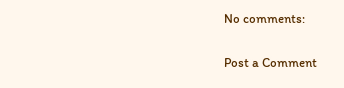No comments:

Post a Comment